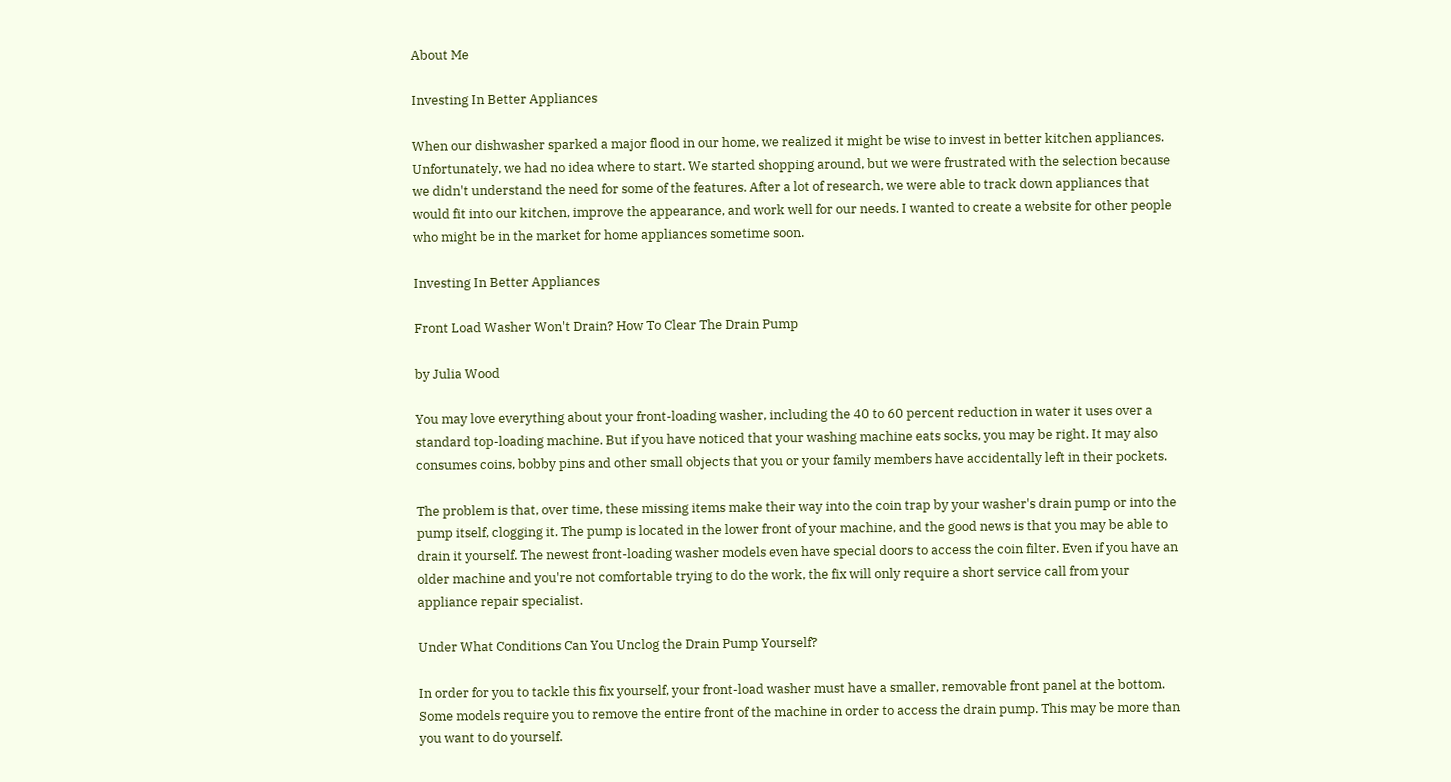About Me

Investing In Better Appliances

When our dishwasher sparked a major flood in our home, we realized it might be wise to invest in better kitchen appliances. Unfortunately, we had no idea where to start. We started shopping around, but we were frustrated with the selection because we didn't understand the need for some of the features. After a lot of research, we were able to track down appliances that would fit into our kitchen, improve the appearance, and work well for our needs. I wanted to create a website for other people who might be in the market for home appliances sometime soon.

Investing In Better Appliances

Front Load Washer Won't Drain? How To Clear The Drain Pump

by Julia Wood

You may love everything about your front-loading washer, including the 40 to 60 percent reduction in water it uses over a standard top-loading machine. But if you have noticed that your washing machine eats socks, you may be right. It may also consumes coins, bobby pins and other small objects that you or your family members have accidentally left in their pockets.

The problem is that, over time, these missing items make their way into the coin trap by your washer's drain pump or into the pump itself, clogging it. The pump is located in the lower front of your machine, and the good news is that you may be able to drain it yourself. The newest front-loading washer models even have special doors to access the coin filter. Even if you have an older machine and you're not comfortable trying to do the work, the fix will only require a short service call from your appliance repair specialist.

Under What Conditions Can You Unclog the Drain Pump Yourself?

In order for you to tackle this fix yourself, your front-load washer must have a smaller, removable front panel at the bottom. Some models require you to remove the entire front of the machine in order to access the drain pump. This may be more than you want to do yourself.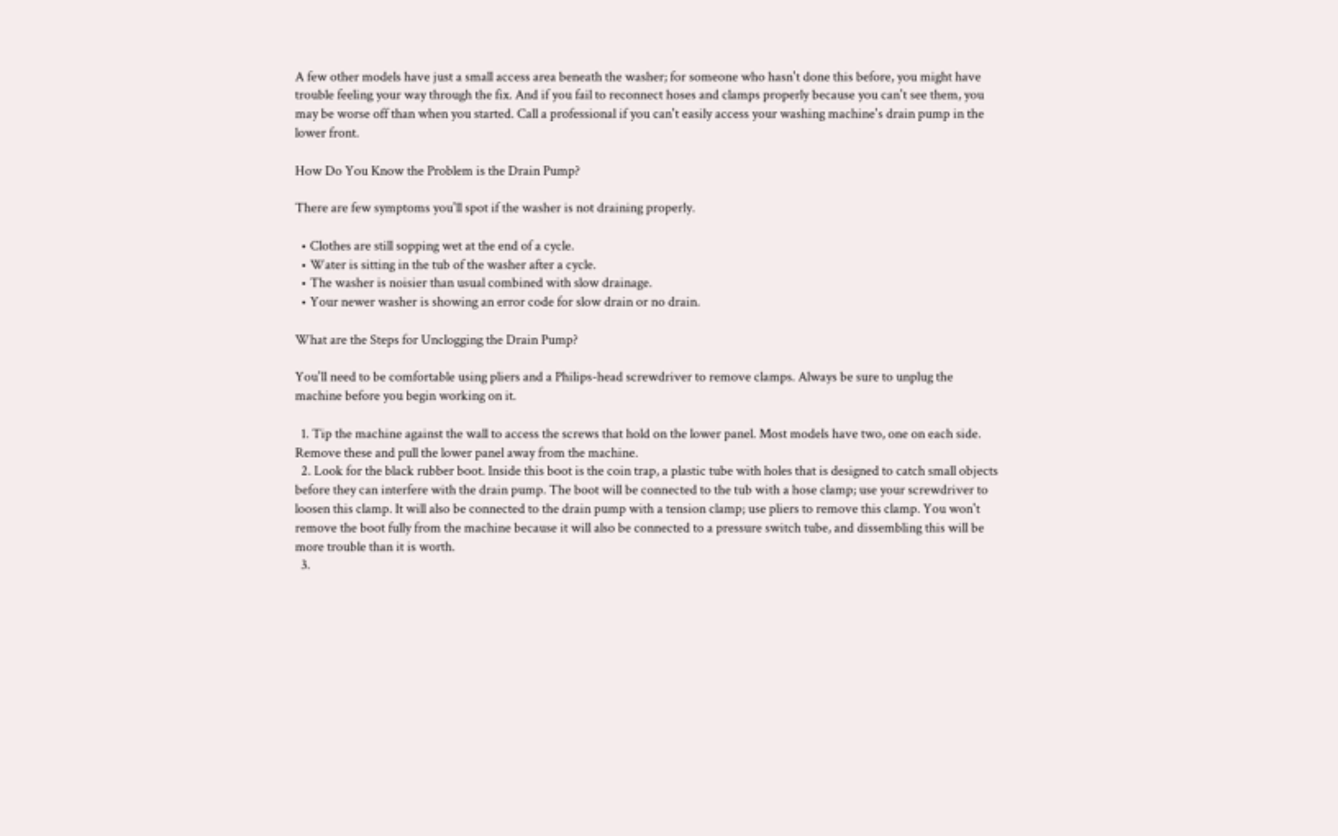A few other models have just a small access area beneath the washer; for someone who hasn't done this before, you might have trouble feeling your way through the fix. And if you fail to reconnect hoses and clamps properly because you can't see them, you may be worse off than when you started. Call a professional if you can't easily access your washing machine's drain pump in the lower front.

How Do You Know the Problem is the Drain Pump?

There are few symptoms you'll spot if the washer is not draining properly.

  • Clothes are still sopping wet at the end of a cycle.
  • Water is sitting in the tub of the washer after a cycle.
  • The washer is noisier than usual combined with slow drainage.
  • Your newer washer is showing an error code for slow drain or no drain.

What are the Steps for Unclogging the Drain Pump?

You'll need to be comfortable using pliers and a Philips-head screwdriver to remove clamps. Always be sure to unplug the machine before you begin working on it.

  1. Tip the machine against the wall to access the screws that hold on the lower panel. Most models have two, one on each side. Remove these and pull the lower panel away from the machine.
  2. Look for the black rubber boot. Inside this boot is the coin trap, a plastic tube with holes that is designed to catch small objects before they can interfere with the drain pump. The boot will be connected to the tub with a hose clamp; use your screwdriver to loosen this clamp. It will also be connected to the drain pump with a tension clamp; use pliers to remove this clamp. You won't remove the boot fully from the machine because it will also be connected to a pressure switch tube, and dissembling this will be more trouble than it is worth.
  3.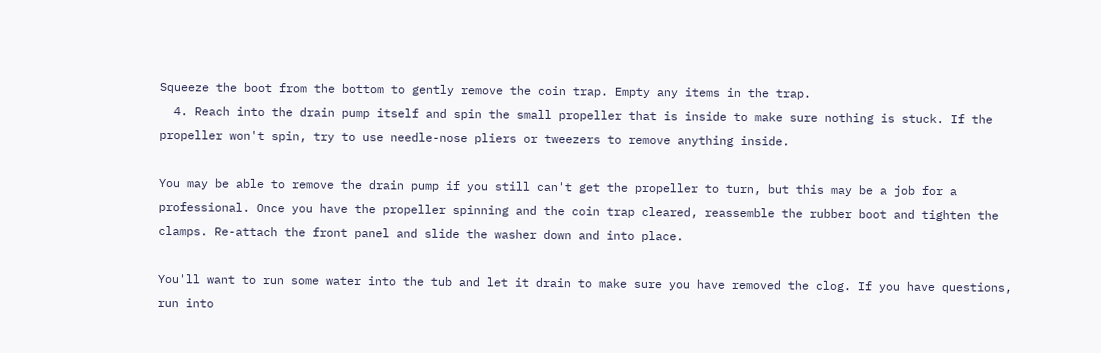Squeeze the boot from the bottom to gently remove the coin trap. Empty any items in the trap.
  4. Reach into the drain pump itself and spin the small propeller that is inside to make sure nothing is stuck. If the propeller won't spin, try to use needle-nose pliers or tweezers to remove anything inside.

You may be able to remove the drain pump if you still can't get the propeller to turn, but this may be a job for a professional. Once you have the propeller spinning and the coin trap cleared, reassemble the rubber boot and tighten the clamps. Re-attach the front panel and slide the washer down and into place.

You'll want to run some water into the tub and let it drain to make sure you have removed the clog. If you have questions, run into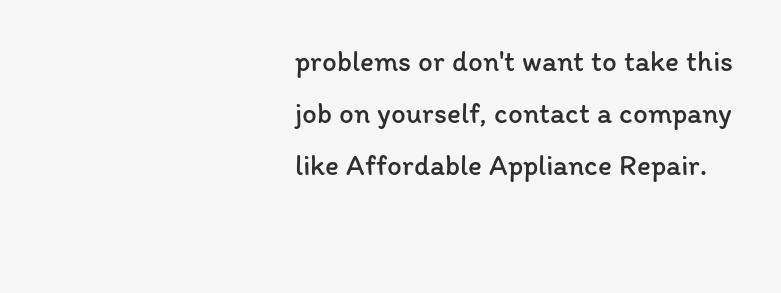problems or don't want to take this job on yourself, contact a company like Affordable Appliance Repair.